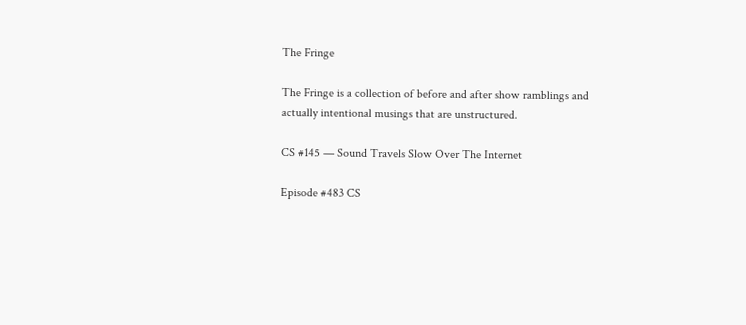The Fringe

The Fringe is a collection of before and after show ramblings and actually intentional musings that are unstructured.

CS #145 — Sound Travels Slow Over The Internet

Episode #483 CS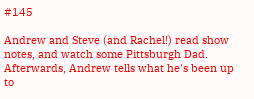#145

Andrew and Steve (and Rachel!) read show notes, and watch some Pittsburgh Dad. Afterwards, Andrew tells what he's been up to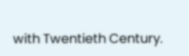with Twentieth Century.